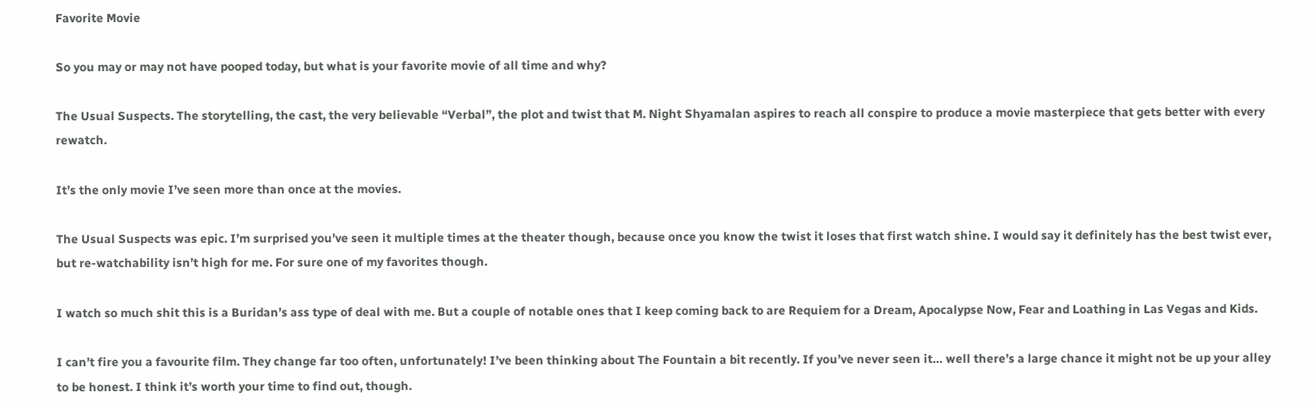Favorite Movie

So you may or may not have pooped today, but what is your favorite movie of all time and why?

The Usual Suspects. The storytelling, the cast, the very believable “Verbal”, the plot and twist that M. Night Shyamalan aspires to reach all conspire to produce a movie masterpiece that gets better with every rewatch.

It’s the only movie I’ve seen more than once at the movies.

The Usual Suspects was epic. I’m surprised you’ve seen it multiple times at the theater though, because once you know the twist it loses that first watch shine. I would say it definitely has the best twist ever, but re-watchability isn’t high for me. For sure one of my favorites though.

I watch so much shit this is a Buridan’s ass type of deal with me. But a couple of notable ones that I keep coming back to are Requiem for a Dream, Apocalypse Now, Fear and Loathing in Las Vegas and Kids.

I can’t fire you a favourite film. They change far too often, unfortunately! I’ve been thinking about The Fountain a bit recently. If you’ve never seen it… well there’s a large chance it might not be up your alley to be honest. I think it’s worth your time to find out, though.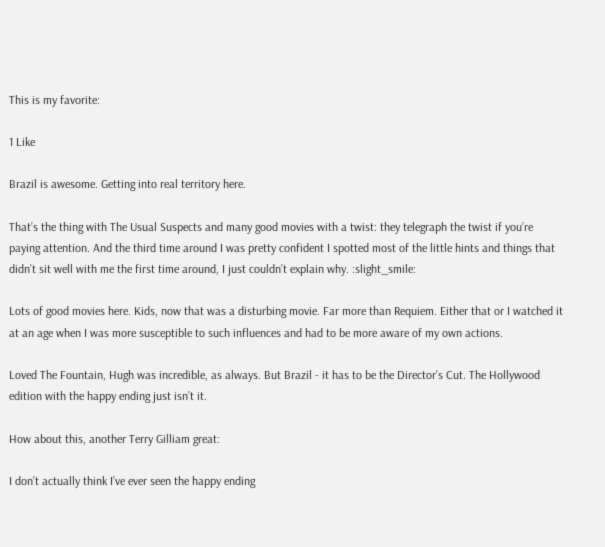This is my favorite:

1 Like

Brazil is awesome. Getting into real territory here.

That’s the thing with The Usual Suspects and many good movies with a twist: they telegraph the twist if you’re paying attention. And the third time around I was pretty confident I spotted most of the little hints and things that didn’t sit well with me the first time around, I just couldn’t explain why. :slight_smile:

Lots of good movies here. Kids, now that was a disturbing movie. Far more than Requiem. Either that or I watched it at an age when I was more susceptible to such influences and had to be more aware of my own actions.

Loved The Fountain, Hugh was incredible, as always. But Brazil - it has to be the Director’s Cut. The Hollywood edition with the happy ending just isn’t it.

How about this, another Terry Gilliam great:

I don’t actually think I’ve ever seen the happy ending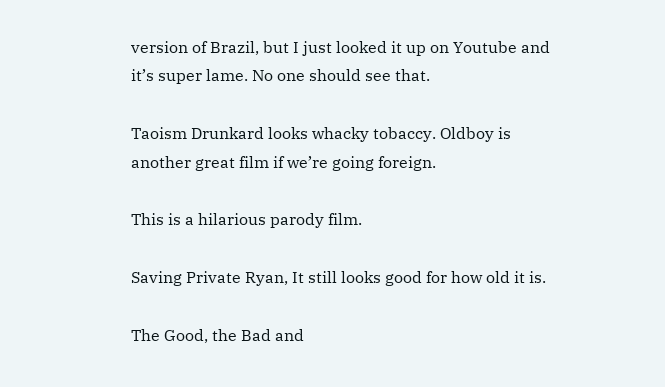version of Brazil, but I just looked it up on Youtube and it’s super lame. No one should see that.

Taoism Drunkard looks whacky tobaccy. Oldboy is another great film if we’re going foreign.

This is a hilarious parody film.

Saving Private Ryan, It still looks good for how old it is.

The Good, the Bad and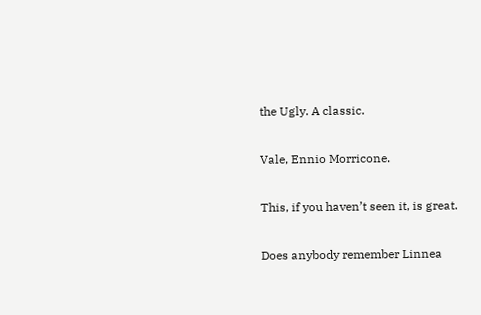the Ugly. A classic.

Vale, Ennio Morricone.

This, if you haven’t seen it, is great.

Does anybody remember Linnea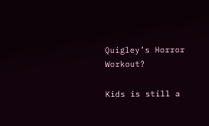Quigley’s Horror Workout?

Kids is still a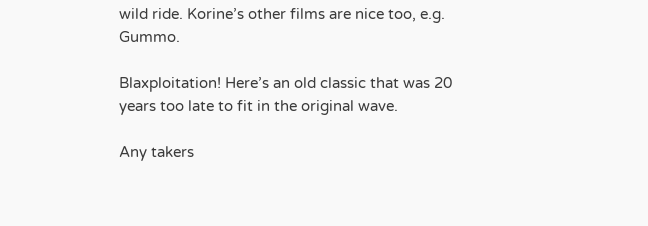wild ride. Korine’s other films are nice too, e.g. Gummo.

Blaxploitation! Here’s an old classic that was 20 years too late to fit in the original wave.

Any takers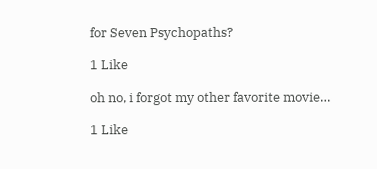for Seven Psychopaths?

1 Like

oh no, i forgot my other favorite movie…

1 Like